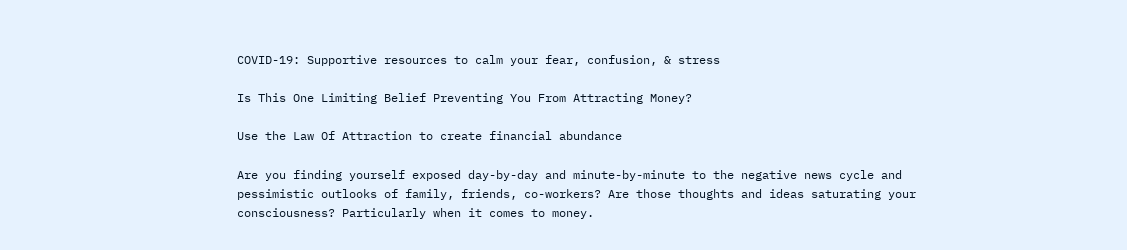COVID-19: Supportive resources to calm your fear, confusion, & stress

Is This One Limiting Belief Preventing You From Attracting Money?

Use the Law Of Attraction to create financial abundance

Are you finding yourself exposed day-by-day and minute-by-minute to the negative news cycle and pessimistic outlooks of family, friends, co-workers? Are those thoughts and ideas saturating your consciousness? Particularly when it comes to money.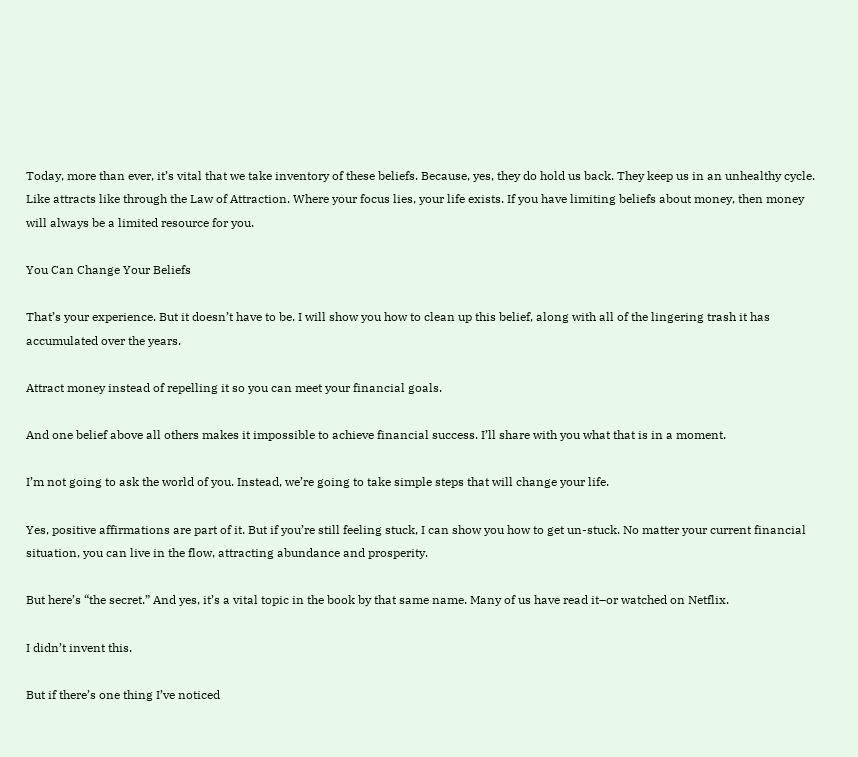Today, more than ever, it’s vital that we take inventory of these beliefs. Because, yes, they do hold us back. They keep us in an unhealthy cycle. Like attracts like through the Law of Attraction. Where your focus lies, your life exists. If you have limiting beliefs about money, then money will always be a limited resource for you.

You Can Change Your Beliefs

That’s your experience. But it doesn’t have to be. I will show you how to clean up this belief, along with all of the lingering trash it has accumulated over the years.

Attract money instead of repelling it so you can meet your financial goals.

And one belief above all others makes it impossible to achieve financial success. I’ll share with you what that is in a moment.

I’m not going to ask the world of you. Instead, we’re going to take simple steps that will change your life.

Yes, positive affirmations are part of it. But if you’re still feeling stuck, I can show you how to get un-stuck. No matter your current financial situation, you can live in the flow, attracting abundance and prosperity.

But here’s “the secret.” And yes, it’s a vital topic in the book by that same name. Many of us have read it–or watched on Netflix.

I didn’t invent this.

But if there’s one thing I’ve noticed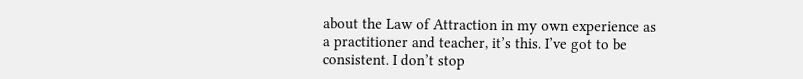about the Law of Attraction in my own experience as a practitioner and teacher, it’s this. I’ve got to be consistent. I don’t stop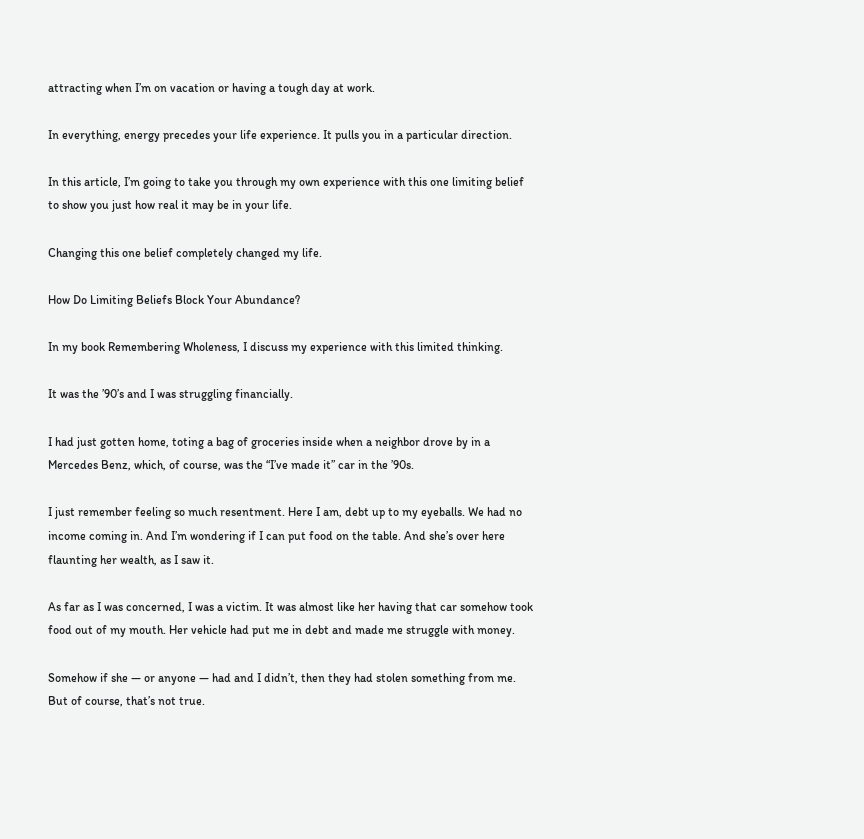attracting when I’m on vacation or having a tough day at work.

In everything, energy precedes your life experience. It pulls you in a particular direction.

In this article, I’m going to take you through my own experience with this one limiting belief to show you just how real it may be in your life.

Changing this one belief completely changed my life.

How Do Limiting Beliefs Block Your Abundance?

In my book Remembering Wholeness, I discuss my experience with this limited thinking.

It was the ’90’s and I was struggling financially.

I had just gotten home, toting a bag of groceries inside when a neighbor drove by in a Mercedes Benz, which, of course, was the “I’ve made it” car in the ’90s.

I just remember feeling so much resentment. Here I am, debt up to my eyeballs. We had no income coming in. And I’m wondering if I can put food on the table. And she’s over here flaunting her wealth, as I saw it.

As far as I was concerned, I was a victim. It was almost like her having that car somehow took food out of my mouth. Her vehicle had put me in debt and made me struggle with money.

Somehow if she — or anyone — had and I didn’t, then they had stolen something from me. But of course, that’s not true.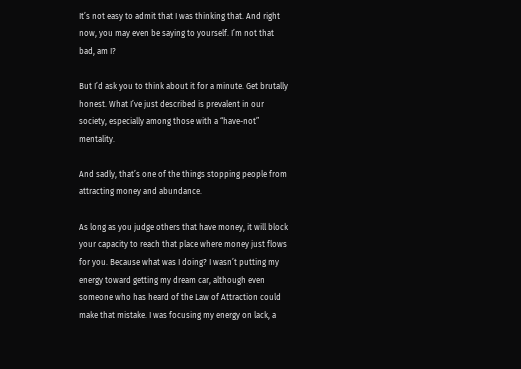It’s not easy to admit that I was thinking that. And right now, you may even be saying to yourself. I’m not that bad, am I?

But I’d ask you to think about it for a minute. Get brutally honest. What I’ve just described is prevalent in our society, especially among those with a “have-not” mentality.

And sadly, that’s one of the things stopping people from attracting money and abundance.

As long as you judge others that have money, it will block your capacity to reach that place where money just flows for you. Because what was I doing? I wasn’t putting my energy toward getting my dream car, although even someone who has heard of the Law of Attraction could make that mistake. I was focusing my energy on lack, a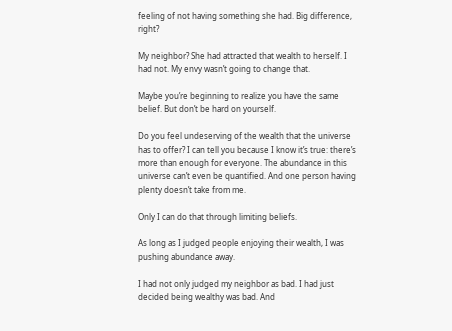feeling of not having something she had. Big difference, right?

My neighbor? She had attracted that wealth to herself. I had not. My envy wasn’t going to change that.

Maybe you’re beginning to realize you have the same belief. But don’t be hard on yourself.

Do you feel undeserving of the wealth that the universe has to offer? I can tell you because I know it’s true: there’s more than enough for everyone. The abundance in this universe can’t even be quantified. And one person having plenty doesn’t take from me.

Only I can do that through limiting beliefs.

As long as I judged people enjoying their wealth, I was pushing abundance away.

I had not only judged my neighbor as bad. I had just decided being wealthy was bad. And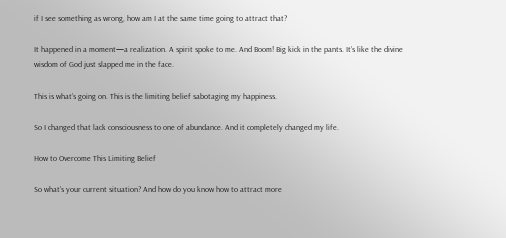if I see something as wrong, how am I at the same time going to attract that?

It happened in a moment—a realization. A spirit spoke to me. And Boom! Big kick in the pants. It’s like the divine wisdom of God just slapped me in the face.

This is what’s going on. This is the limiting belief sabotaging my happiness.

So I changed that lack consciousness to one of abundance. And it completely changed my life.

How to Overcome This Limiting Belief

So what’s your current situation? And how do you know how to attract more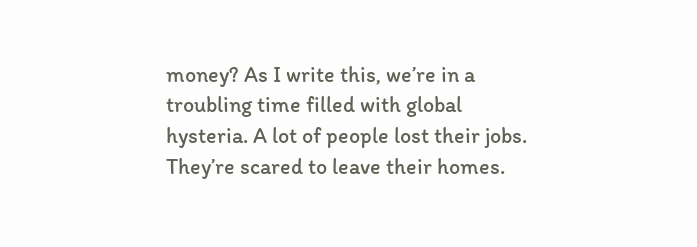money? As I write this, we’re in a troubling time filled with global hysteria. A lot of people lost their jobs. They’re scared to leave their homes.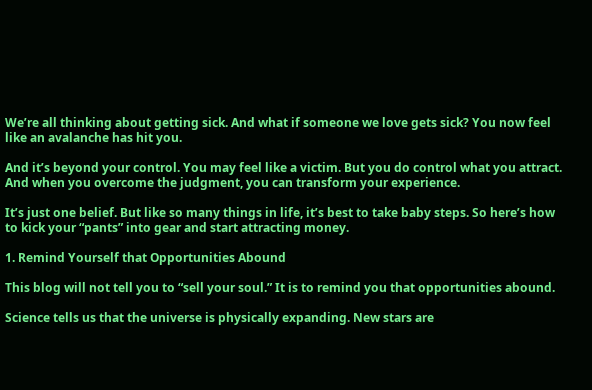We’re all thinking about getting sick. And what if someone we love gets sick? You now feel like an avalanche has hit you.

And it’s beyond your control. You may feel like a victim. But you do control what you attract. And when you overcome the judgment, you can transform your experience.

It’s just one belief. But like so many things in life, it’s best to take baby steps. So here’s how to kick your “pants” into gear and start attracting money.

1. Remind Yourself that Opportunities Abound

This blog will not tell you to “sell your soul.” It is to remind you that opportunities abound.

Science tells us that the universe is physically expanding. New stars are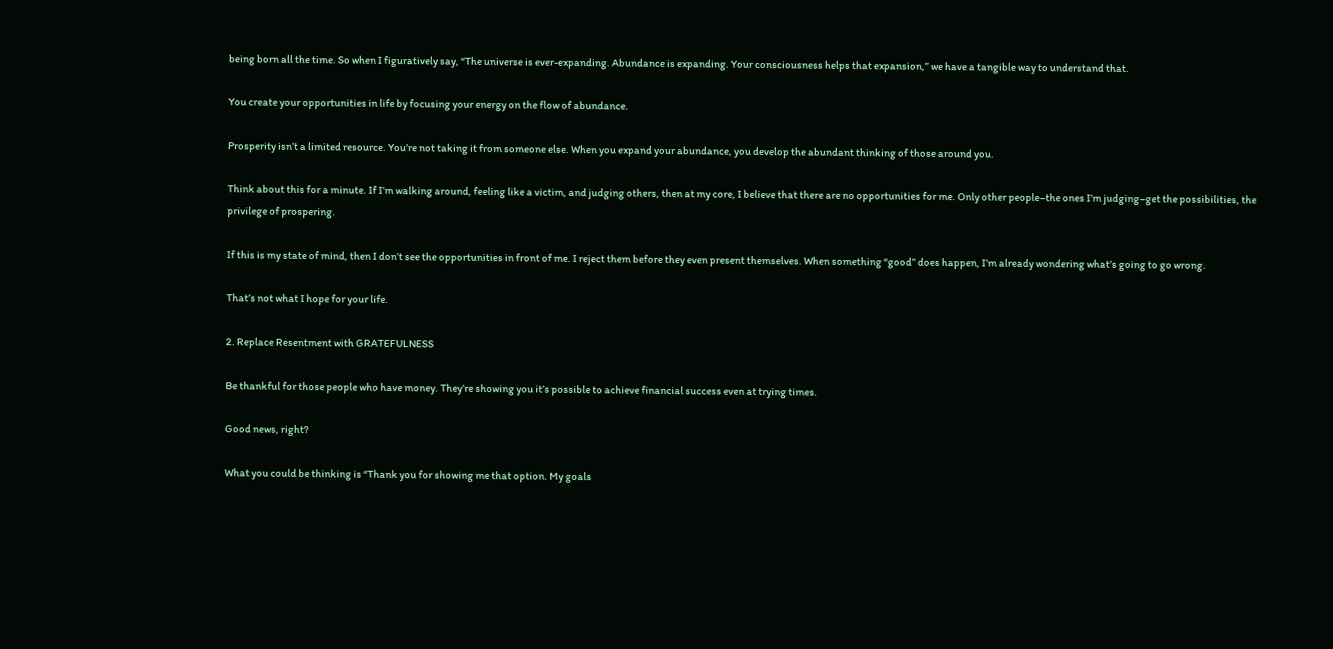being born all the time. So when I figuratively say, “The universe is ever-expanding. Abundance is expanding. Your consciousness helps that expansion,” we have a tangible way to understand that.

You create your opportunities in life by focusing your energy on the flow of abundance.

Prosperity isn’t a limited resource. You’re not taking it from someone else. When you expand your abundance, you develop the abundant thinking of those around you.

Think about this for a minute. If I’m walking around, feeling like a victim, and judging others, then at my core, I believe that there are no opportunities for me. Only other people–the ones I’m judging–get the possibilities, the privilege of prospering.

If this is my state of mind, then I don’t see the opportunities in front of me. I reject them before they even present themselves. When something “good” does happen, I’m already wondering what’s going to go wrong.

That’s not what I hope for your life.

2. Replace Resentment with GRATEFULNESS

Be thankful for those people who have money. They’re showing you it’s possible to achieve financial success even at trying times.

Good news, right?

What you could be thinking is “Thank you for showing me that option. My goals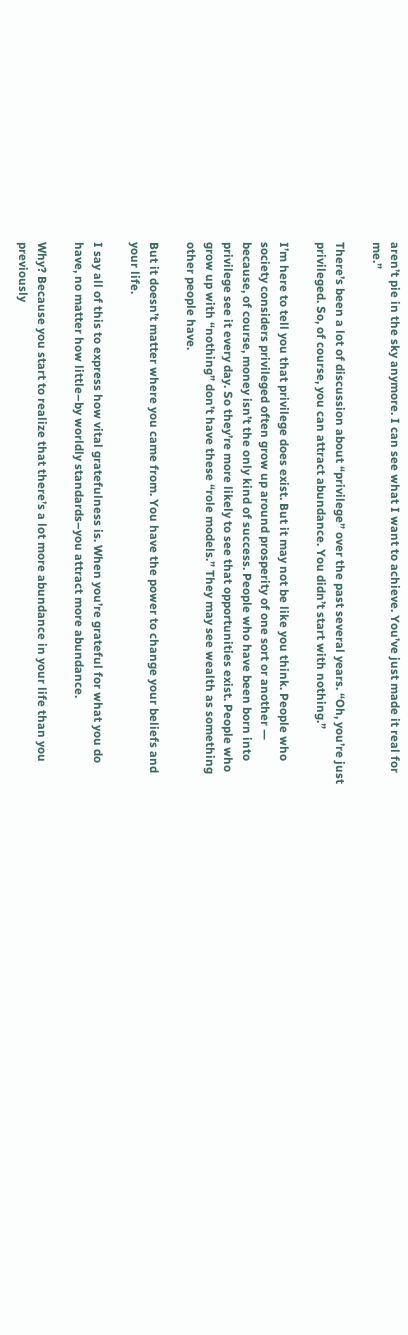aren’t pie in the sky anymore. I can see what I want to achieve. You’ve just made it real for me.”

There’s been a lot of discussion about “privilege” over the past several years. “Oh, you’re just privileged. So, of course, you can attract abundance. You didn’t start with nothing.”

I’m here to tell you that privilege does exist. But it may not be like you think. People who society considers privileged often grow up around prosperity of one sort or another — because, of course, money isn’t the only kind of success. People who have been born into privilege see it every day. So they’re more likely to see that opportunities exist. People who grow up with “nothing” don’t have these “role models.” They may see wealth as something other people have.

But it doesn’t matter where you came from. You have the power to change your beliefs and your life.

I say all of this to express how vital gratefulness is. When you’re grateful for what you do have, no matter how little–by worldly standards–you attract more abundance.

Why? Because you start to realize that there’s a lot more abundance in your life than you previously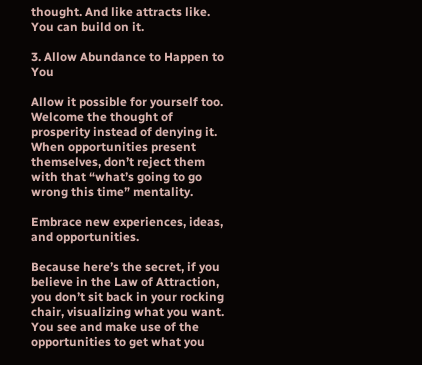thought. And like attracts like. You can build on it.

3. Allow Abundance to Happen to You

Allow it possible for yourself too. Welcome the thought of prosperity instead of denying it. When opportunities present themselves, don’t reject them with that “what’s going to go wrong this time” mentality.

Embrace new experiences, ideas, and opportunities.

Because here’s the secret, if you believe in the Law of Attraction, you don’t sit back in your rocking chair, visualizing what you want. You see and make use of the opportunities to get what you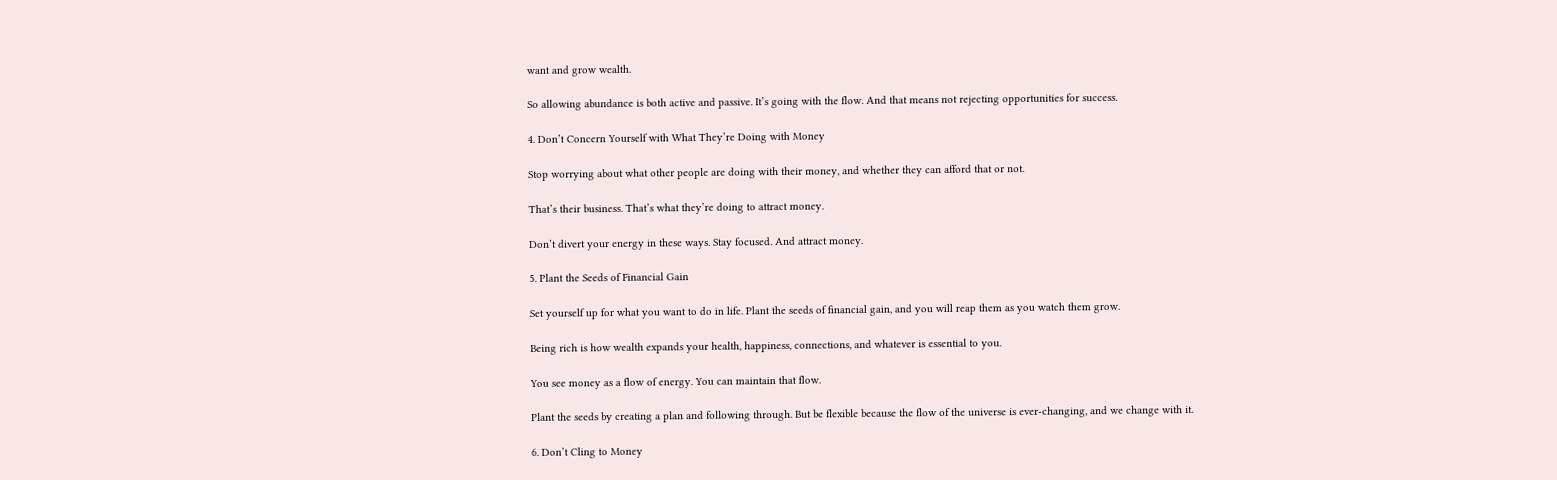want and grow wealth.

So allowing abundance is both active and passive. It’s going with the flow. And that means not rejecting opportunities for success.

4. Don’t Concern Yourself with What They’re Doing with Money

Stop worrying about what other people are doing with their money, and whether they can afford that or not.

That’s their business. That’s what they’re doing to attract money.

Don’t divert your energy in these ways. Stay focused. And attract money.

5. Plant the Seeds of Financial Gain

Set yourself up for what you want to do in life. Plant the seeds of financial gain, and you will reap them as you watch them grow.

Being rich is how wealth expands your health, happiness, connections, and whatever is essential to you.

You see money as a flow of energy. You can maintain that flow.

Plant the seeds by creating a plan and following through. But be flexible because the flow of the universe is ever-changing, and we change with it.

6. Don’t Cling to Money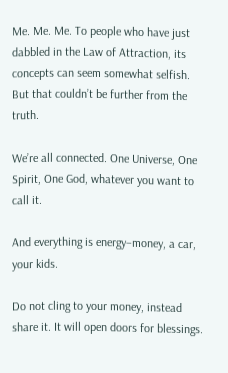Me. Me. Me. To people who have just dabbled in the Law of Attraction, its concepts can seem somewhat selfish. But that couldn’t be further from the truth.

We’re all connected. One Universe, One Spirit, One God, whatever you want to call it.

And everything is energy–money, a car, your kids.

Do not cling to your money, instead share it. It will open doors for blessings.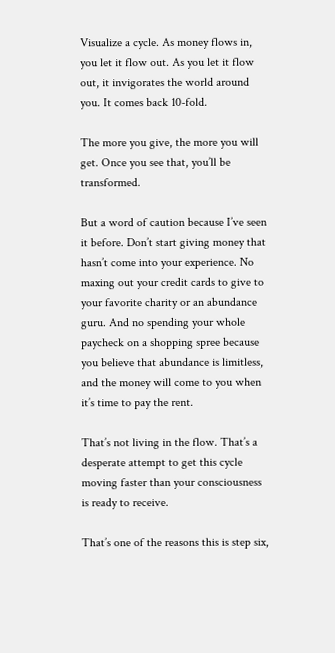Visualize a cycle. As money flows in, you let it flow out. As you let it flow out, it invigorates the world around you. It comes back 10-fold.

The more you give, the more you will get. Once you see that, you’ll be transformed.

But a word of caution because I’ve seen it before. Don’t start giving money that hasn’t come into your experience. No maxing out your credit cards to give to your favorite charity or an abundance guru. And no spending your whole paycheck on a shopping spree because you believe that abundance is limitless, and the money will come to you when it’s time to pay the rent.

That’s not living in the flow. That’s a desperate attempt to get this cycle moving faster than your consciousness is ready to receive.

That’s one of the reasons this is step six,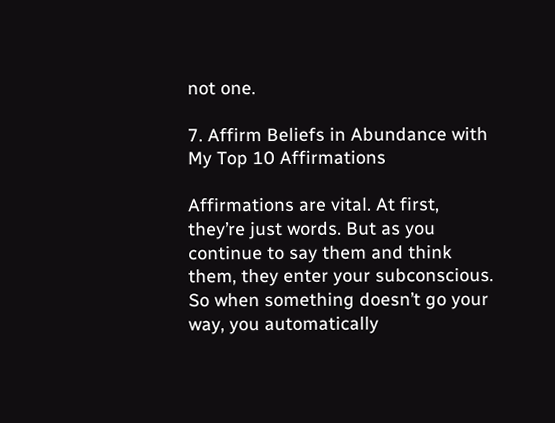not one.

7. Affirm Beliefs in Abundance with My Top 10 Affirmations

Affirmations are vital. At first, they’re just words. But as you continue to say them and think them, they enter your subconscious. So when something doesn’t go your way, you automatically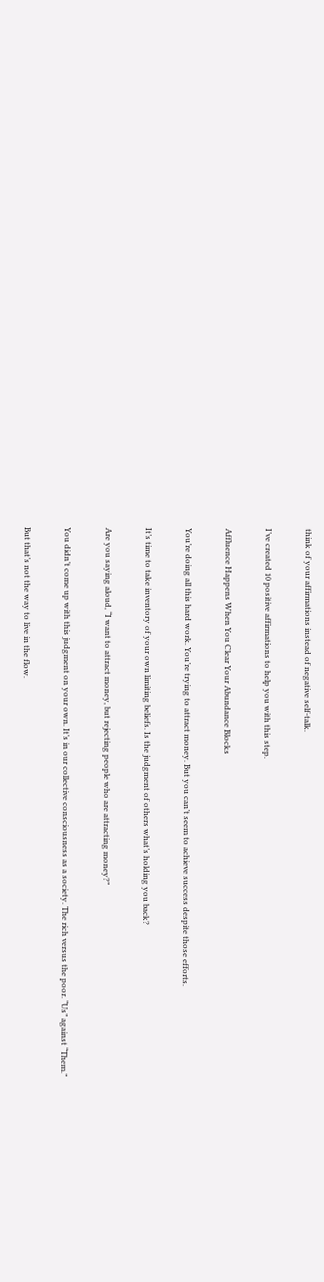think of your affirmations instead of negative self-talk.

I’ve created 10 positive affirmations to help you with this step.

Affluence Happens When You Clear Your Abundance Blocks

You’re doing all this hard work. You’re trying to attract money. But you can’t seem to achieve success despite those efforts.

It’s time to take inventory of your own limiting beliefs. Is the judgment of others what’s holding you back?

Are you saying aloud, “I want to attract money, but rejecting people who are attracting money?”

You didn’t come up with this judgment on your own. It’s in our collective consciousness as a society. The rich versus the poor. “Us” against “Them.”

But that’s not the way to live in the flow.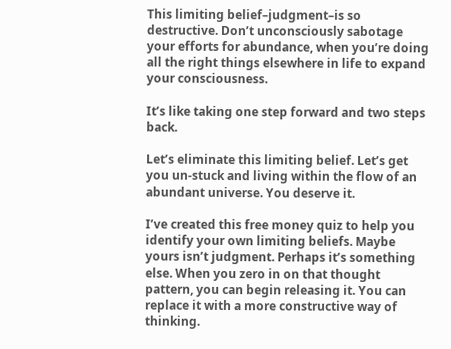This limiting belief–judgment–is so destructive. Don’t unconsciously sabotage your efforts for abundance, when you’re doing all the right things elsewhere in life to expand your consciousness.

It’s like taking one step forward and two steps back.

Let’s eliminate this limiting belief. Let’s get you un-stuck and living within the flow of an abundant universe. You deserve it.

I’ve created this free money quiz to help you identify your own limiting beliefs. Maybe yours isn’t judgment. Perhaps it’s something else. When you zero in on that thought pattern, you can begin releasing it. You can replace it with a more constructive way of thinking.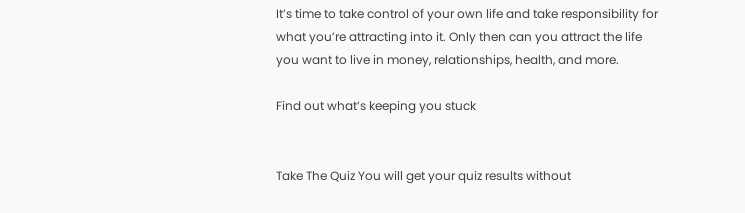It’s time to take control of your own life and take responsibility for what you’re attracting into it. Only then can you attract the life you want to live in money, relationships, health, and more.

Find out what’s keeping you stuck


Take The Quiz You will get your quiz results without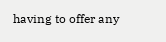having to offer any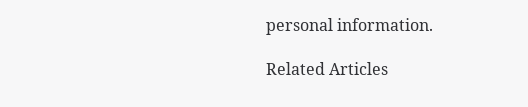personal information.

Related Articles